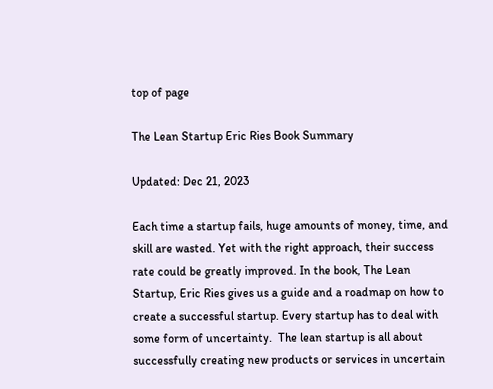top of page

The Lean Startup Eric Ries Book Summary

Updated: Dec 21, 2023

Each time a startup fails, huge amounts of money, time, and skill are wasted. Yet with the right approach, their success rate could be greatly improved. In the book, The Lean Startup, Eric Ries gives us a guide and a roadmap on how to create a successful startup. Every startup has to deal with some form of uncertainty.  The lean startup is all about successfully creating new products or services in uncertain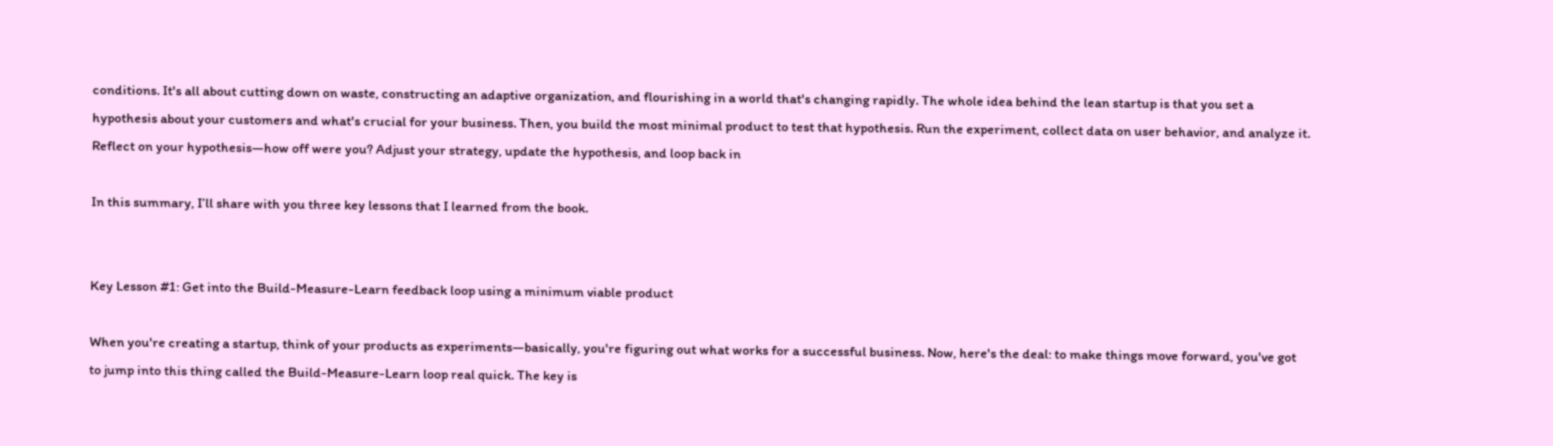conditions. It's all about cutting down on waste, constructing an adaptive organization, and flourishing in a world that's changing rapidly. The whole idea behind the lean startup is that you set a hypothesis about your customers and what's crucial for your business. Then, you build the most minimal product to test that hypothesis. Run the experiment, collect data on user behavior, and analyze it. Reflect on your hypothesis—how off were you? Adjust your strategy, update the hypothesis, and loop back in

In this summary, I’ll share with you three key lessons that I learned from the book.


Key Lesson #1: Get into the Build-Measure-Learn feedback loop using a minimum viable product

When you're creating a startup, think of your products as experiments—basically, you're figuring out what works for a successful business. Now, here's the deal: to make things move forward, you've got to jump into this thing called the Build-Measure-Learn loop real quick. The key is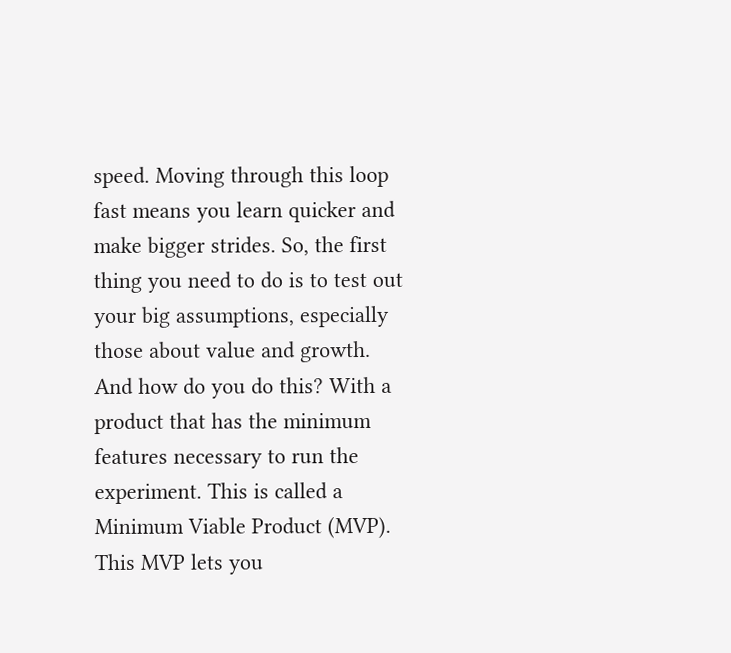speed. Moving through this loop fast means you learn quicker and make bigger strides. So, the first thing you need to do is to test out your big assumptions, especially those about value and growth. And how do you do this? With a product that has the minimum features necessary to run the experiment. This is called a Minimum Viable Product (MVP). This MVP lets you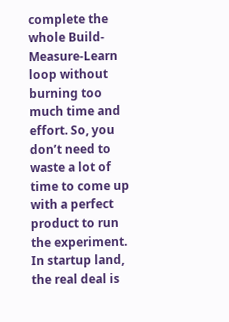complete the whole Build-Measure-Learn loop without burning too much time and effort. So, you don’t need to waste a lot of time to come up with a perfect product to run the experiment. In startup land, the real deal is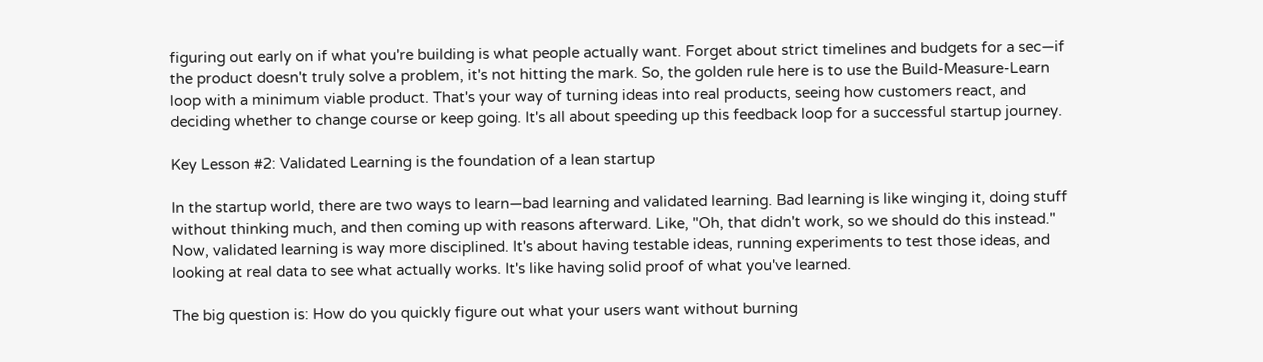figuring out early on if what you're building is what people actually want. Forget about strict timelines and budgets for a sec—if the product doesn't truly solve a problem, it's not hitting the mark. So, the golden rule here is to use the Build-Measure-Learn loop with a minimum viable product. That's your way of turning ideas into real products, seeing how customers react, and deciding whether to change course or keep going. It's all about speeding up this feedback loop for a successful startup journey.

Key Lesson #2: Validated Learning is the foundation of a lean startup

In the startup world, there are two ways to learn—bad learning and validated learning. Bad learning is like winging it, doing stuff without thinking much, and then coming up with reasons afterward. Like, "Oh, that didn't work, so we should do this instead." Now, validated learning is way more disciplined. It's about having testable ideas, running experiments to test those ideas, and looking at real data to see what actually works. It's like having solid proof of what you've learned.

The big question is: How do you quickly figure out what your users want without burning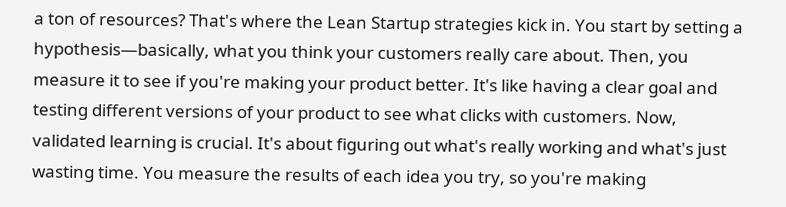a ton of resources? That's where the Lean Startup strategies kick in. You start by setting a hypothesis—basically, what you think your customers really care about. Then, you measure it to see if you're making your product better. It's like having a clear goal and testing different versions of your product to see what clicks with customers. Now, validated learning is crucial. It's about figuring out what's really working and what's just wasting time. You measure the results of each idea you try, so you're making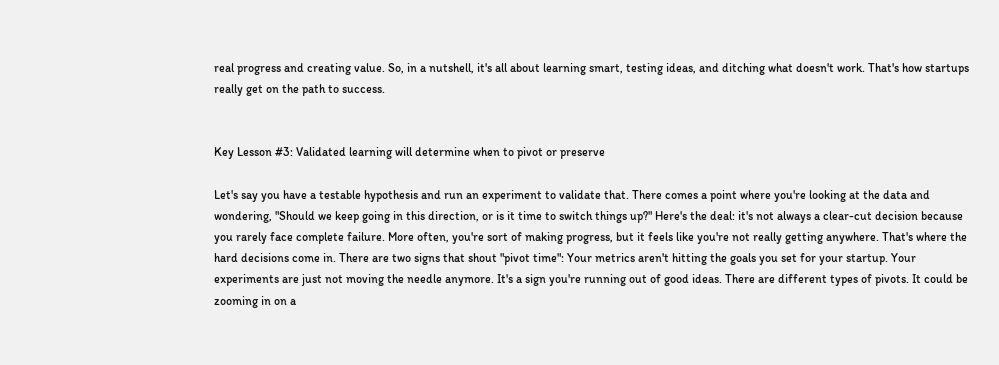real progress and creating value. So, in a nutshell, it's all about learning smart, testing ideas, and ditching what doesn't work. That's how startups really get on the path to success.


Key Lesson #3: Validated learning will determine when to pivot or preserve

Let's say you have a testable hypothesis and run an experiment to validate that. There comes a point where you're looking at the data and wondering, "Should we keep going in this direction, or is it time to switch things up?" Here's the deal: it's not always a clear-cut decision because you rarely face complete failure. More often, you're sort of making progress, but it feels like you're not really getting anywhere. That's where the hard decisions come in. There are two signs that shout "pivot time": Your metrics aren't hitting the goals you set for your startup. Your experiments are just not moving the needle anymore. It's a sign you're running out of good ideas. There are different types of pivots. It could be zooming in on a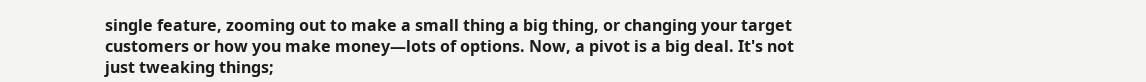single feature, zooming out to make a small thing a big thing, or changing your target customers or how you make money—lots of options. Now, a pivot is a big deal. It's not just tweaking things;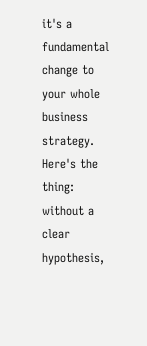it's a fundamental change to your whole business strategy.  Here's the thing: without a clear hypothesis,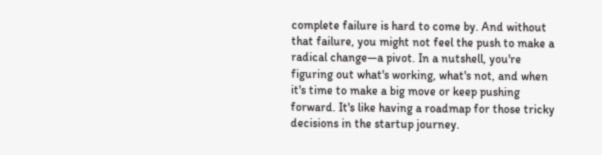complete failure is hard to come by. And without that failure, you might not feel the push to make a radical change—a pivot. In a nutshell, you're figuring out what's working, what's not, and when it's time to make a big move or keep pushing forward. It's like having a roadmap for those tricky decisions in the startup journey.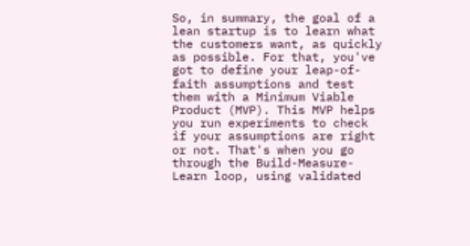So, in summary, the goal of a lean startup is to learn what the customers want, as quickly as possible. For that, you've got to define your leap-of-faith assumptions and test them with a Minimum Viable Product (MVP). This MVP helps you run experiments to check if your assumptions are right or not. That's when you go through the Build-Measure-Learn loop, using validated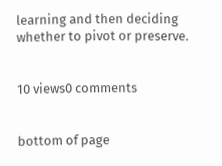learning and then deciding whether to pivot or preserve.


10 views0 comments


bottom of page